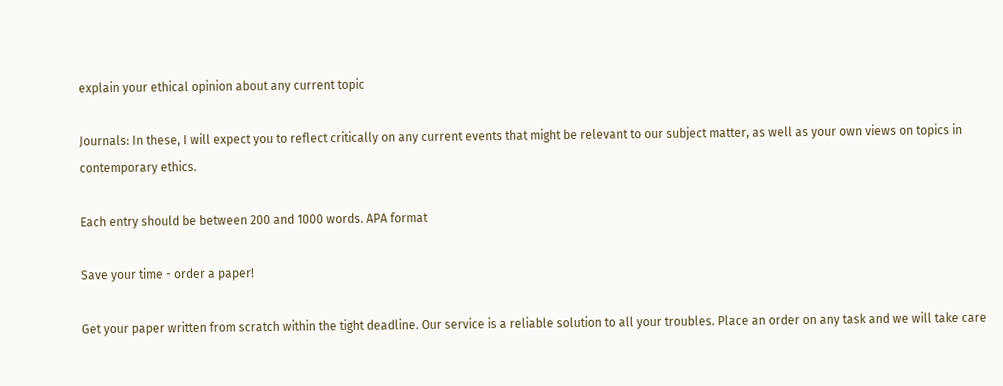explain your ethical opinion about any current topic

Journals: In these, I will expect you to reflect critically on any current events that might be relevant to our subject matter, as well as your own views on topics in contemporary ethics.

Each entry should be between 200 and 1000 words. APA format

Save your time - order a paper!

Get your paper written from scratch within the tight deadline. Our service is a reliable solution to all your troubles. Place an order on any task and we will take care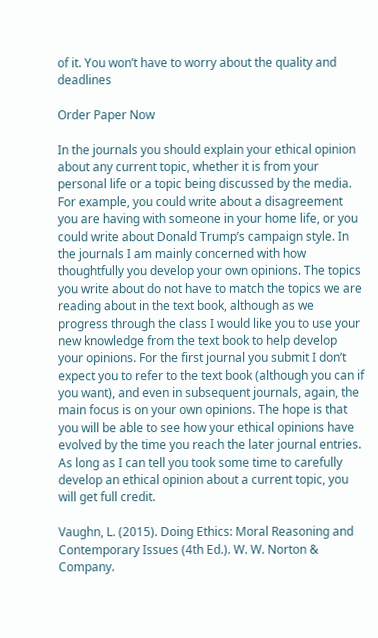of it. You won’t have to worry about the quality and deadlines

Order Paper Now

In the journals you should explain your ethical opinion about any current topic, whether it is from your personal life or a topic being discussed by the media. For example, you could write about a disagreement you are having with someone in your home life, or you could write about Donald Trump’s campaign style. In the journals I am mainly concerned with how thoughtfully you develop your own opinions. The topics you write about do not have to match the topics we are reading about in the text book, although as we progress through the class I would like you to use your new knowledge from the text book to help develop your opinions. For the first journal you submit I don’t expect you to refer to the text book (although you can if you want), and even in subsequent journals, again, the main focus is on your own opinions. The hope is that you will be able to see how your ethical opinions have evolved by the time you reach the later journal entries. As long as I can tell you took some time to carefully develop an ethical opinion about a current topic, you will get full credit.

Vaughn, L. (2015). Doing Ethics: Moral Reasoning and Contemporary Issues (4th Ed.). W. W. Norton & Company.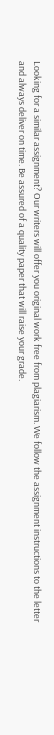Looking for a similar assignment? Our writers will offer you original work free from plagiarism. We follow the assignment instructions to the letter and always deliver on time. Be assured of a quality paper that will raise your grade.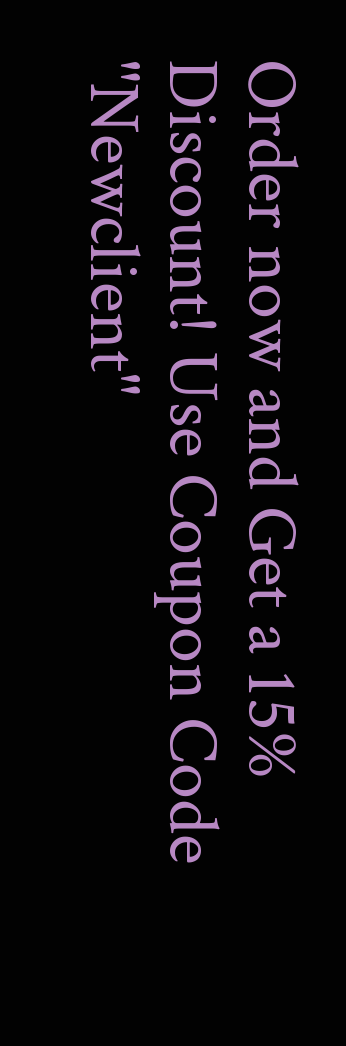Order now and Get a 15% Discount! Use Coupon Code "Newclient"